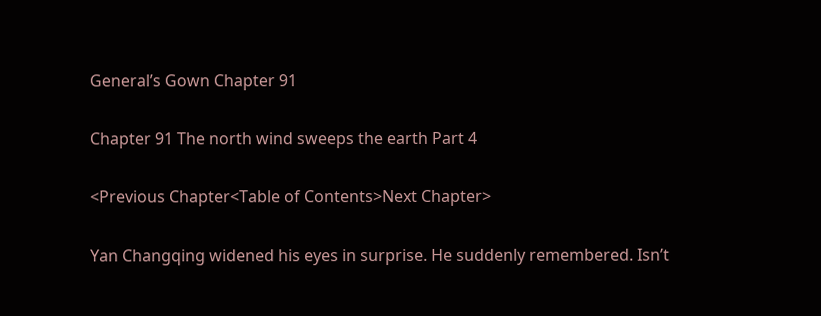General’s Gown Chapter 91

Chapter 91 The north wind sweeps the earth Part 4

<Previous Chapter<Table of Contents>Next Chapter>

Yan Changqing widened his eyes in surprise. He suddenly remembered. Isn’t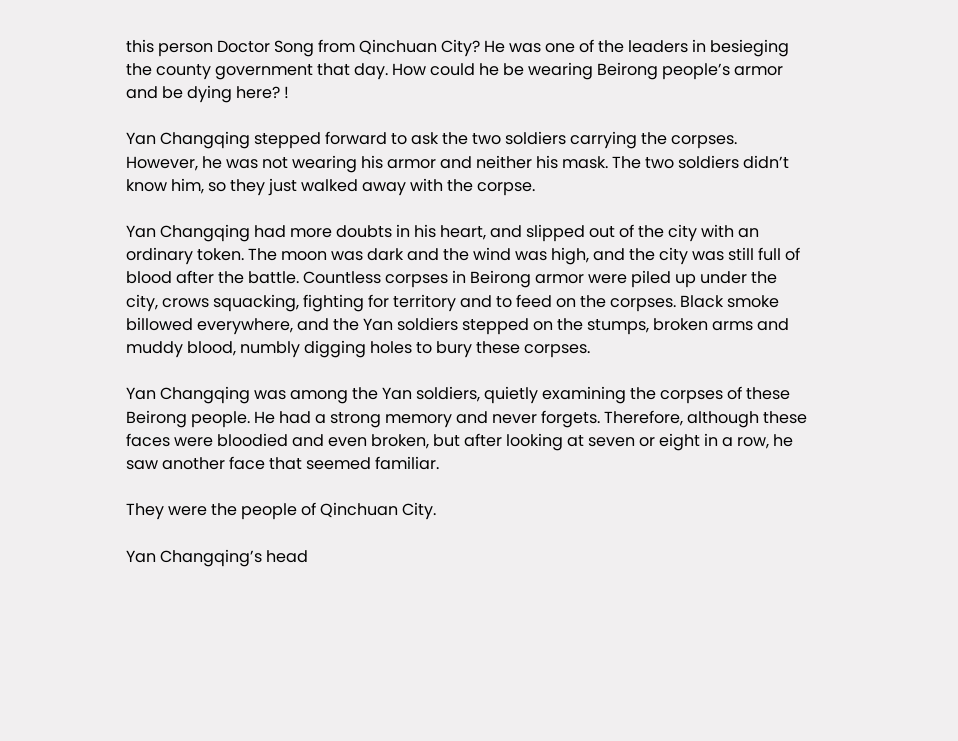this person Doctor Song from Qinchuan City? He was one of the leaders in besieging the county government that day. How could he be wearing Beirong people’s armor and be dying here? !

Yan Changqing stepped forward to ask the two soldiers carrying the corpses. However, he was not wearing his armor and neither his mask. The two soldiers didn’t know him, so they just walked away with the corpse.

Yan Changqing had more doubts in his heart, and slipped out of the city with an ordinary token. The moon was dark and the wind was high, and the city was still full of blood after the battle. Countless corpses in Beirong armor were piled up under the city, crows squacking, fighting for territory and to feed on the corpses. Black smoke billowed everywhere, and the Yan soldiers stepped on the stumps, broken arms and muddy blood, numbly digging holes to bury these corpses.

Yan Changqing was among the Yan soldiers, quietly examining the corpses of these Beirong people. He had a strong memory and never forgets. Therefore, although these faces were bloodied and even broken, but after looking at seven or eight in a row, he saw another face that seemed familiar.

They were the people of Qinchuan City.

Yan Changqing’s head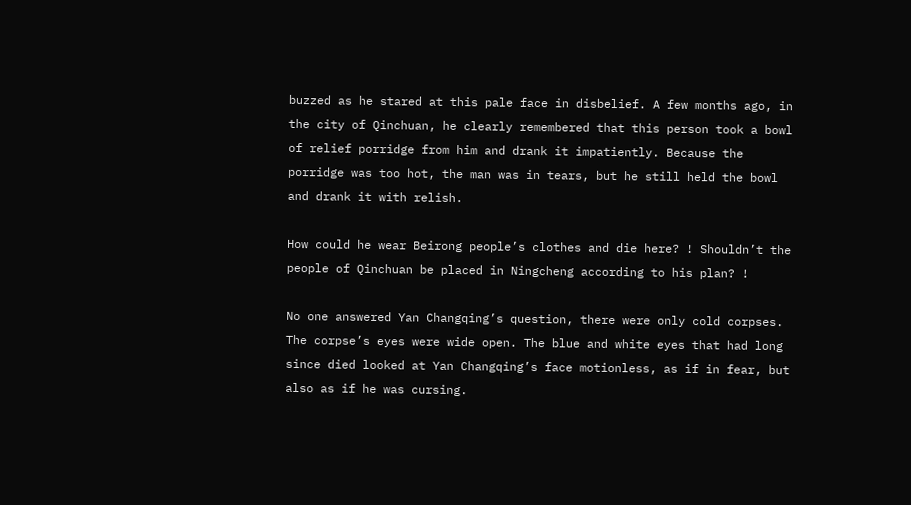buzzed as he stared at this pale face in disbelief. A few months ago, in the city of Qinchuan, he clearly remembered that this person took a bowl of relief porridge from him and drank it impatiently. Because the porridge was too hot, the man was in tears, but he still held the bowl and drank it with relish.

How could he wear Beirong people’s clothes and die here? ! Shouldn’t the people of Qinchuan be placed in Ningcheng according to his plan? !

No one answered Yan Changqing’s question, there were only cold corpses. The corpse’s eyes were wide open. The blue and white eyes that had long since died looked at Yan Changqing’s face motionless, as if in fear, but also as if he was cursing.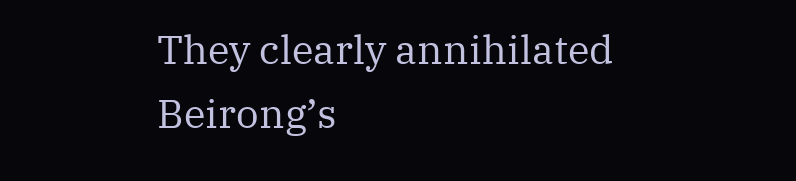They clearly annihilated Beirong’s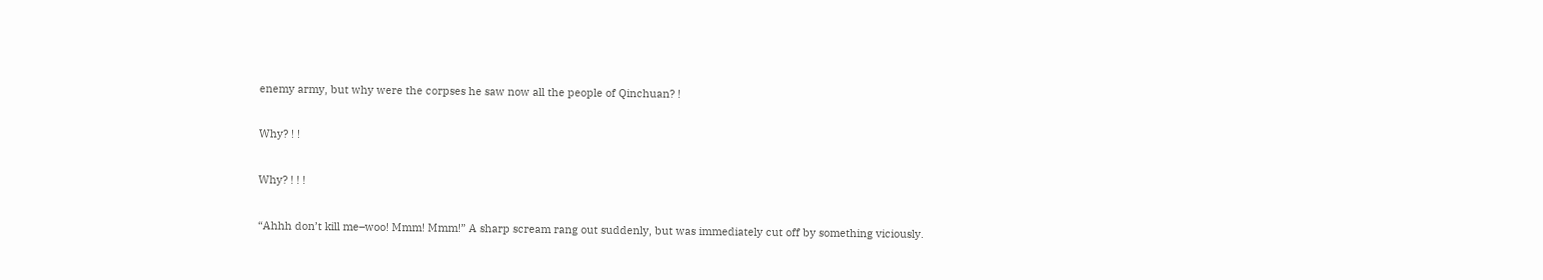enemy army, but why were the corpses he saw now all the people of Qinchuan? !

Why? ! !

Why? ! ! !

“Ahhh don’t kill me–woo! Mmm! Mmm!” A sharp scream rang out suddenly, but was immediately cut off by something viciously.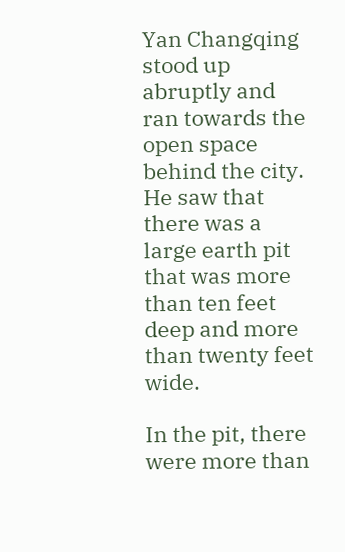Yan Changqing stood up abruptly and ran towards the open space behind the city. He saw that there was a large earth pit that was more than ten feet deep and more than twenty feet wide.

In the pit, there were more than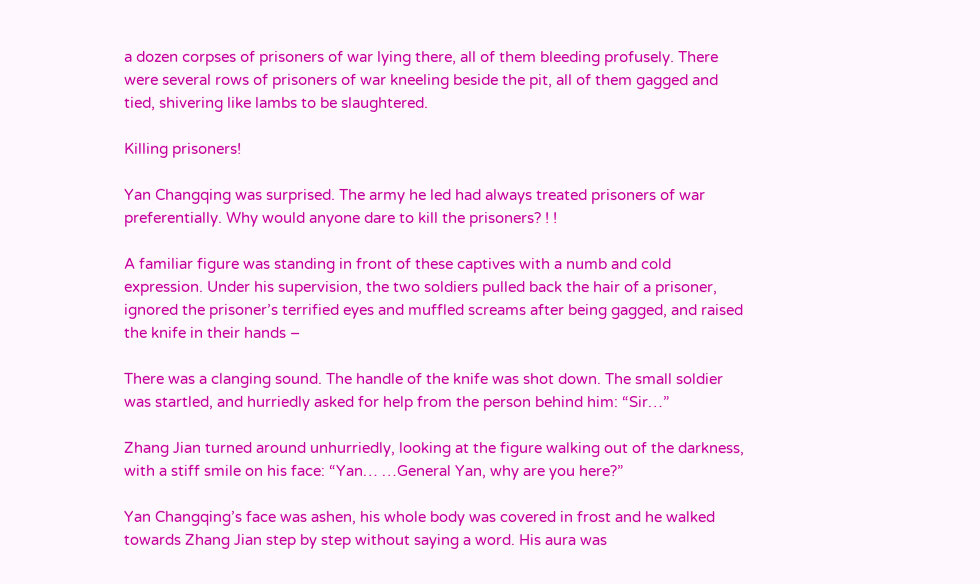a dozen corpses of prisoners of war lying there, all of them bleeding profusely. There were several rows of prisoners of war kneeling beside the pit, all of them gagged and tied, shivering like lambs to be slaughtered.

Killing prisoners!

Yan Changqing was surprised. The army he led had always treated prisoners of war preferentially. Why would anyone dare to kill the prisoners? ! !

A familiar figure was standing in front of these captives with a numb and cold expression. Under his supervision, the two soldiers pulled back the hair of a prisoner, ignored the prisoner’s terrified eyes and muffled screams after being gagged, and raised the knife in their hands –

There was a clanging sound. The handle of the knife was shot down. The small soldier was startled, and hurriedly asked for help from the person behind him: “Sir…”

Zhang Jian turned around unhurriedly, looking at the figure walking out of the darkness, with a stiff smile on his face: “Yan… …General Yan, why are you here?”

Yan Changqing’s face was ashen, his whole body was covered in frost and he walked towards Zhang Jian step by step without saying a word. His aura was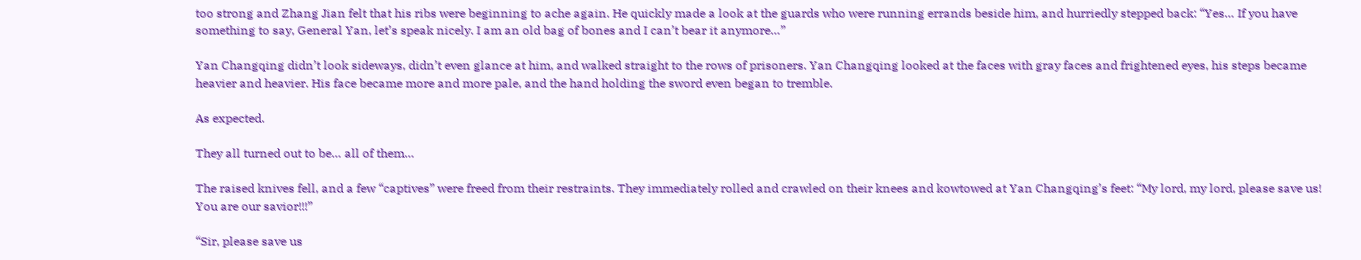too strong and Zhang Jian felt that his ribs were beginning to ache again. He quickly made a look at the guards who were running errands beside him, and hurriedly stepped back: “Yes… If you have something to say, General Yan, let’s speak nicely. I am an old bag of bones and I can’t bear it anymore…”

Yan Changqing didn’t look sideways, didn’t even glance at him, and walked straight to the rows of prisoners. Yan Changqing looked at the faces with gray faces and frightened eyes, his steps became heavier and heavier. His face became more and more pale, and the hand holding the sword even began to tremble.

As expected.

They all turned out to be… all of them…

The raised knives fell, and a few “captives” were freed from their restraints. They immediately rolled and crawled on their knees and kowtowed at Yan Changqing’s feet: “My lord, my lord, please save us! You are our savior!!!”

“Sir, please save us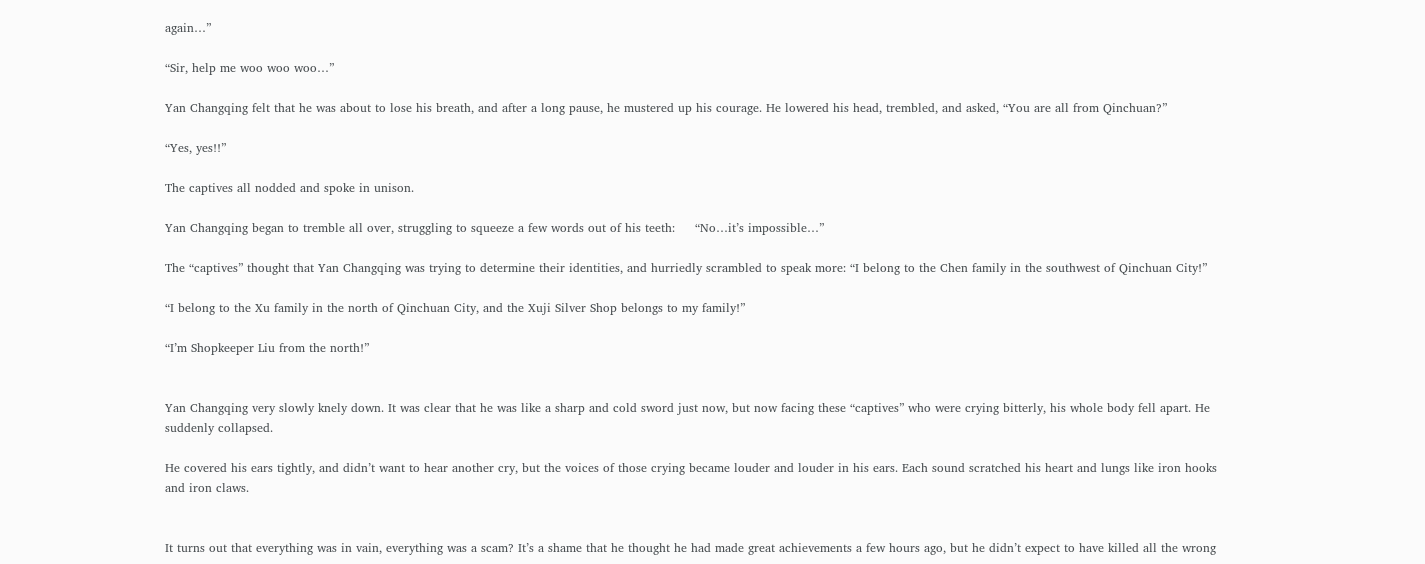again…”

“Sir, help me woo woo woo…”

Yan Changqing felt that he was about to lose his breath, and after a long pause, he mustered up his courage. He lowered his head, trembled, and asked, “You are all from Qinchuan?”

“Yes, yes!!”

The captives all nodded and spoke in unison.

Yan Changqing began to tremble all over, struggling to squeeze a few words out of his teeth:     “No…it’s impossible…”

The “captives” thought that Yan Changqing was trying to determine their identities, and hurriedly scrambled to speak more: “I belong to the Chen family in the southwest of Qinchuan City!”

“I belong to the Xu family in the north of Qinchuan City, and the Xuji Silver Shop belongs to my family!”

“I’m Shopkeeper Liu from the north!”


Yan Changqing very slowly knely down. It was clear that he was like a sharp and cold sword just now, but now facing these “captives” who were crying bitterly, his whole body fell apart. He suddenly collapsed.

He covered his ears tightly, and didn’t want to hear another cry, but the voices of those crying became louder and louder in his ears. Each sound scratched his heart and lungs like iron hooks and iron claws.


It turns out that everything was in vain, everything was a scam? It’s a shame that he thought he had made great achievements a few hours ago, but he didn’t expect to have killed all the wrong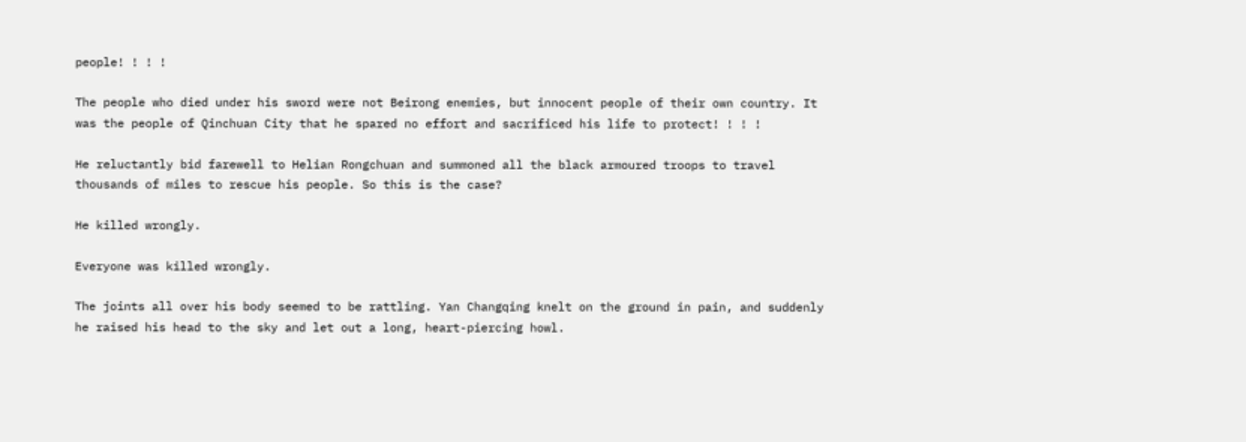people! ! ! !

The people who died under his sword were not Beirong enemies, but innocent people of their own country. It was the people of Qinchuan City that he spared no effort and sacrificed his life to protect! ! ! !

He reluctantly bid farewell to Helian Rongchuan and summoned all the black armoured troops to travel thousands of miles to rescue his people. So this is the case?

He killed wrongly.

Everyone was killed wrongly.

The joints all over his body seemed to be rattling. Yan Changqing knelt on the ground in pain, and suddenly he raised his head to the sky and let out a long, heart-piercing howl.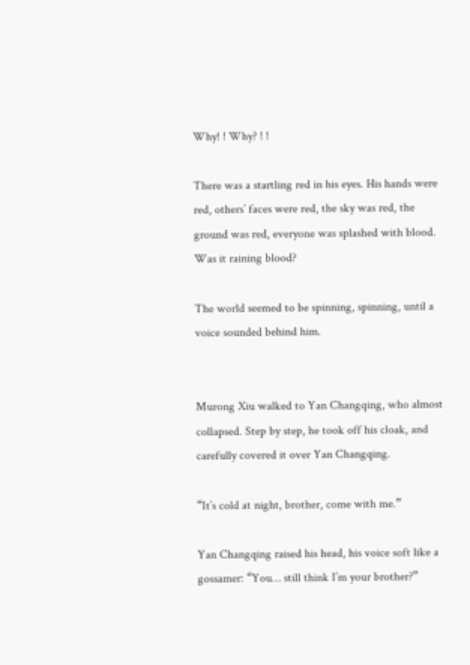Why! ! Why? ! !

There was a startling red in his eyes. His hands were red, others’ faces were red, the sky was red, the ground was red, everyone was splashed with blood. Was it raining blood?

The world seemed to be spinning, spinning, until a voice sounded behind him.


Murong Xiu walked to Yan Changqing, who almost collapsed. Step by step, he took off his cloak, and carefully covered it over Yan Changqing.

“It’s cold at night, brother, come with me.”

Yan Changqing raised his head, his voice soft like a gossamer: “You… still think I’m your brother?”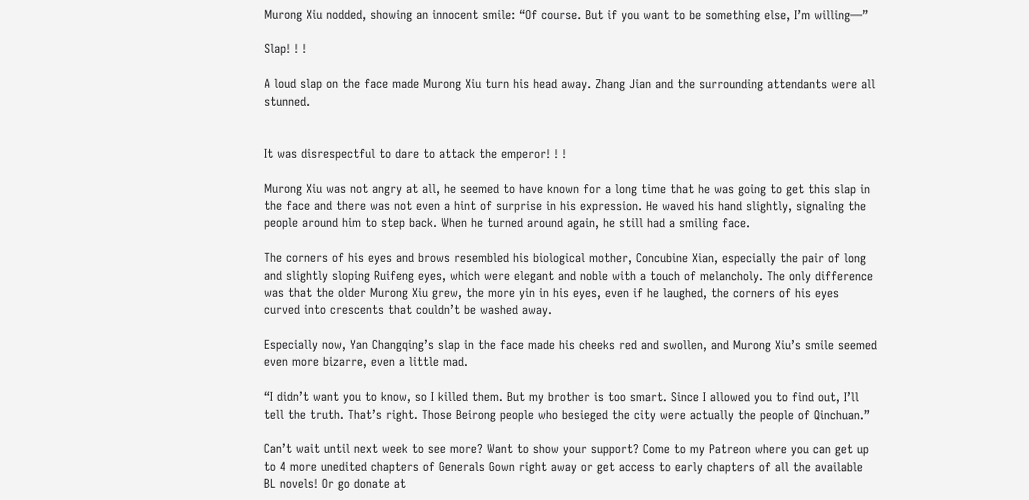Murong Xiu nodded, showing an innocent smile: “Of course. But if you want to be something else, I’m willing—”

Slap! ! !

A loud slap on the face made Murong Xiu turn his head away. Zhang Jian and the surrounding attendants were all stunned.


It was disrespectful to dare to attack the emperor! ! !

Murong Xiu was not angry at all, he seemed to have known for a long time that he was going to get this slap in the face and there was not even a hint of surprise in his expression. He waved his hand slightly, signaling the people around him to step back. When he turned around again, he still had a smiling face.

The corners of his eyes and brows resembled his biological mother, Concubine Xian, especially the pair of long and slightly sloping Ruifeng eyes, which were elegant and noble with a touch of melancholy. The only difference was that the older Murong Xiu grew, the more yin in his eyes, even if he laughed, the corners of his eyes curved into crescents that couldn’t be washed away.

Especially now, Yan Changqing’s slap in the face made his cheeks red and swollen, and Murong Xiu’s smile seemed even more bizarre, even a little mad.

“I didn’t want you to know, so I killed them. But my brother is too smart. Since I allowed you to find out, I’ll tell the truth. That’s right. Those Beirong people who besieged the city were actually the people of Qinchuan.”

Can’t wait until next week to see more? Want to show your support? Come to my Patreon where you can get up to 4 more unedited chapters of Generals Gown right away or get access to early chapters of all the available BL novels! Or go donate at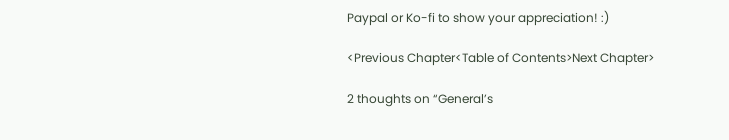Paypal or Ko-fi to show your appreciation! :)

<Previous Chapter<Table of Contents>Next Chapter>

2 thoughts on “General’s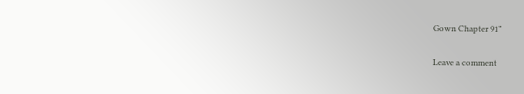Gown Chapter 91”

Leave a comment